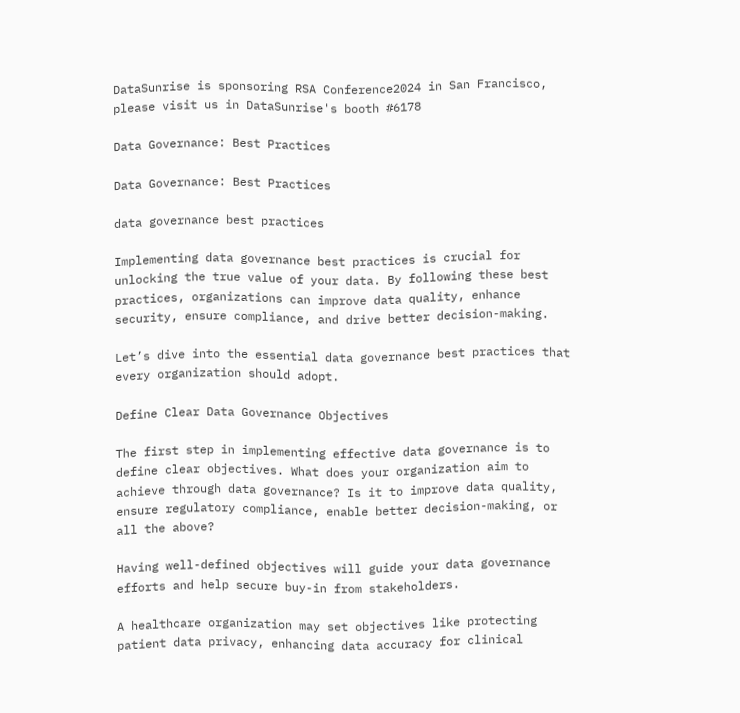DataSunrise is sponsoring RSA Conference2024 in San Francisco, please visit us in DataSunrise's booth #6178

Data Governance: Best Practices

Data Governance: Best Practices

data governance best practices

Implementing data governance best practices is crucial for unlocking the true value of your data. By following these best practices, organizations can improve data quality, enhance security, ensure compliance, and drive better decision-making.

Let’s dive into the essential data governance best practices that every organization should adopt.

Define Clear Data Governance Objectives

The first step in implementing effective data governance is to define clear objectives. What does your organization aim to achieve through data governance? Is it to improve data quality, ensure regulatory compliance, enable better decision-making, or all the above?

Having well-defined objectives will guide your data governance efforts and help secure buy-in from stakeholders.

A healthcare organization may set objectives like protecting patient data privacy, enhancing data accuracy for clinical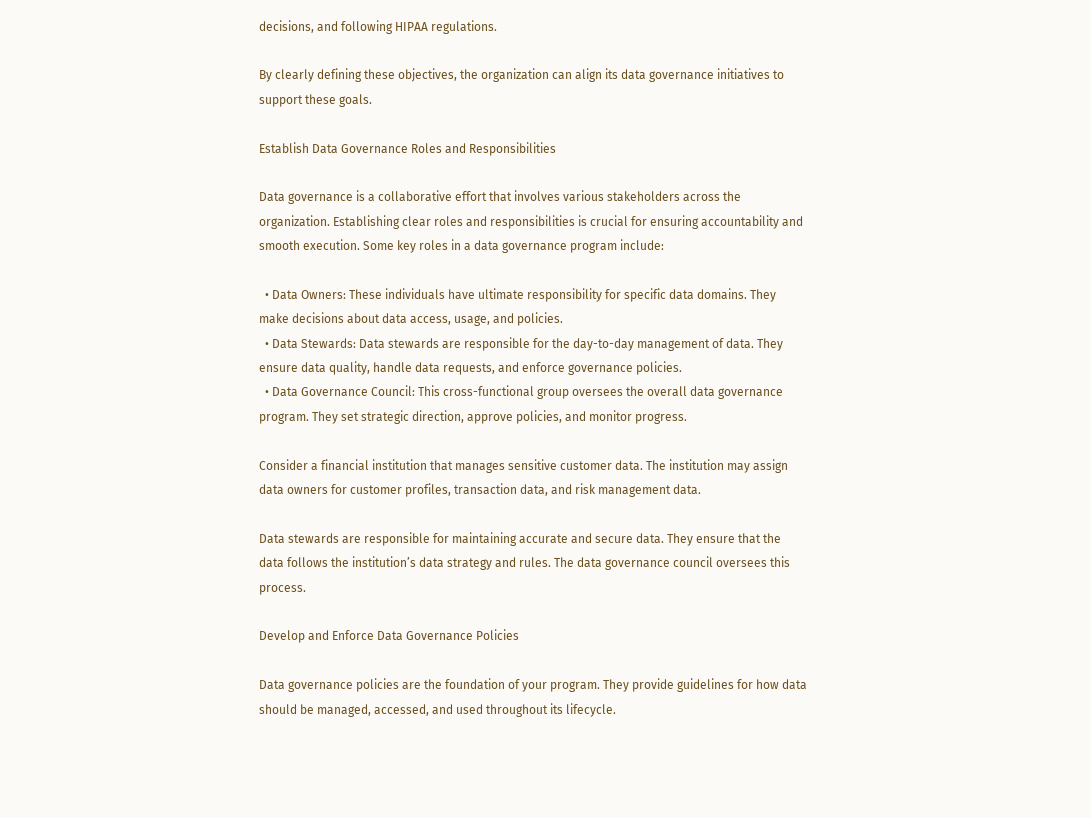decisions, and following HIPAA regulations.

By clearly defining these objectives, the organization can align its data governance initiatives to support these goals.

Establish Data Governance Roles and Responsibilities

Data governance is a collaborative effort that involves various stakeholders across the organization. Establishing clear roles and responsibilities is crucial for ensuring accountability and smooth execution. Some key roles in a data governance program include:

  • Data Owners: These individuals have ultimate responsibility for specific data domains. They make decisions about data access, usage, and policies.
  • Data Stewards: Data stewards are responsible for the day-to-day management of data. They ensure data quality, handle data requests, and enforce governance policies.
  • Data Governance Council: This cross-functional group oversees the overall data governance program. They set strategic direction, approve policies, and monitor progress.

Consider a financial institution that manages sensitive customer data. The institution may assign data owners for customer profiles, transaction data, and risk management data.

Data stewards are responsible for maintaining accurate and secure data. They ensure that the data follows the institution’s data strategy and rules. The data governance council oversees this process.

Develop and Enforce Data Governance Policies

Data governance policies are the foundation of your program. They provide guidelines for how data should be managed, accessed, and used throughout its lifecycle.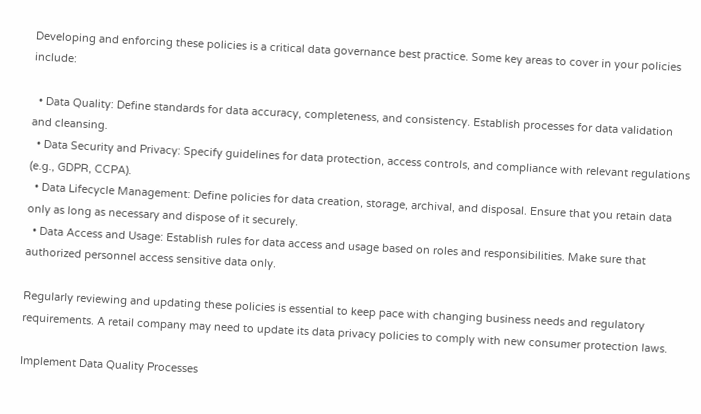Developing and enforcing these policies is a critical data governance best practice. Some key areas to cover in your policies include:

  • Data Quality: Define standards for data accuracy, completeness, and consistency. Establish processes for data validation and cleansing.
  • Data Security and Privacy: Specify guidelines for data protection, access controls, and compliance with relevant regulations (e.g., GDPR, CCPA).
  • Data Lifecycle Management: Define policies for data creation, storage, archival, and disposal. Ensure that you retain data only as long as necessary and dispose of it securely.
  • Data Access and Usage: Establish rules for data access and usage based on roles and responsibilities. Make sure that authorized personnel access sensitive data only.

Regularly reviewing and updating these policies is essential to keep pace with changing business needs and regulatory requirements. A retail company may need to update its data privacy policies to comply with new consumer protection laws.

Implement Data Quality Processes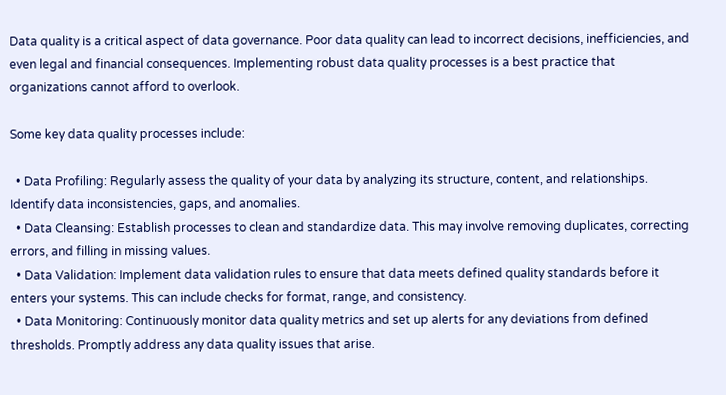Data quality is a critical aspect of data governance. Poor data quality can lead to incorrect decisions, inefficiencies, and even legal and financial consequences. Implementing robust data quality processes is a best practice that organizations cannot afford to overlook.

Some key data quality processes include:

  • Data Profiling: Regularly assess the quality of your data by analyzing its structure, content, and relationships. Identify data inconsistencies, gaps, and anomalies.
  • Data Cleansing: Establish processes to clean and standardize data. This may involve removing duplicates, correcting errors, and filling in missing values.
  • Data Validation: Implement data validation rules to ensure that data meets defined quality standards before it enters your systems. This can include checks for format, range, and consistency.
  • Data Monitoring: Continuously monitor data quality metrics and set up alerts for any deviations from defined thresholds. Promptly address any data quality issues that arise.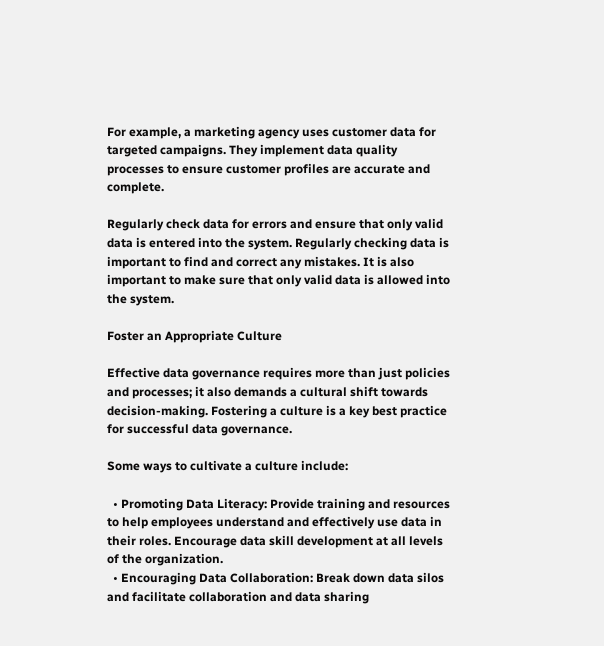For example, a marketing agency uses customer data for targeted campaigns. They implement data quality processes to ensure customer profiles are accurate and complete.

Regularly check data for errors and ensure that only valid data is entered into the system. Regularly checking data is important to find and correct any mistakes. It is also important to make sure that only valid data is allowed into the system.

Foster an Appropriate Culture

Effective data governance requires more than just policies and processes; it also demands a cultural shift towards decision-making. Fostering a culture is a key best practice for successful data governance.

Some ways to cultivate a culture include:

  • Promoting Data Literacy: Provide training and resources to help employees understand and effectively use data in their roles. Encourage data skill development at all levels of the organization.
  • Encouraging Data Collaboration: Break down data silos and facilitate collaboration and data sharing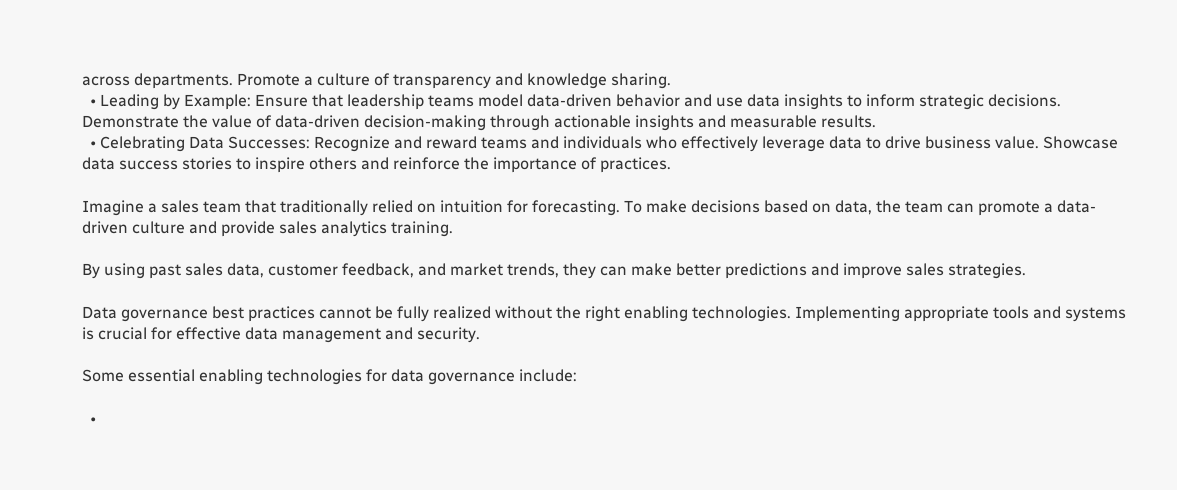across departments. Promote a culture of transparency and knowledge sharing.
  • Leading by Example: Ensure that leadership teams model data-driven behavior and use data insights to inform strategic decisions. Demonstrate the value of data-driven decision-making through actionable insights and measurable results.
  • Celebrating Data Successes: Recognize and reward teams and individuals who effectively leverage data to drive business value. Showcase data success stories to inspire others and reinforce the importance of practices.

Imagine a sales team that traditionally relied on intuition for forecasting. To make decisions based on data, the team can promote a data-driven culture and provide sales analytics training.

By using past sales data, customer feedback, and market trends, they can make better predictions and improve sales strategies.

Data governance best practices cannot be fully realized without the right enabling technologies. Implementing appropriate tools and systems is crucial for effective data management and security.

Some essential enabling technologies for data governance include:

  •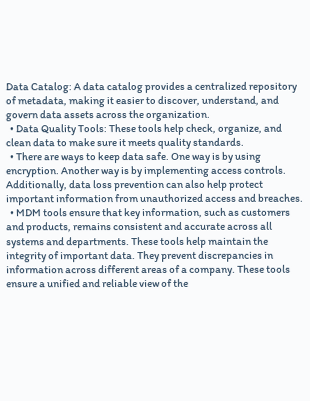Data Catalog: A data catalog provides a centralized repository of metadata, making it easier to discover, understand, and govern data assets across the organization.
  • Data Quality Tools: These tools help check, organize, and clean data to make sure it meets quality standards.
  • There are ways to keep data safe. One way is by using encryption. Another way is by implementing access controls. Additionally, data loss prevention can also help protect important information from unauthorized access and breaches.
  • MDM tools ensure that key information, such as customers and products, remains consistent and accurate across all systems and departments. These tools help maintain the integrity of important data. They prevent discrepancies in information across different areas of a company. These tools ensure a unified and reliable view of the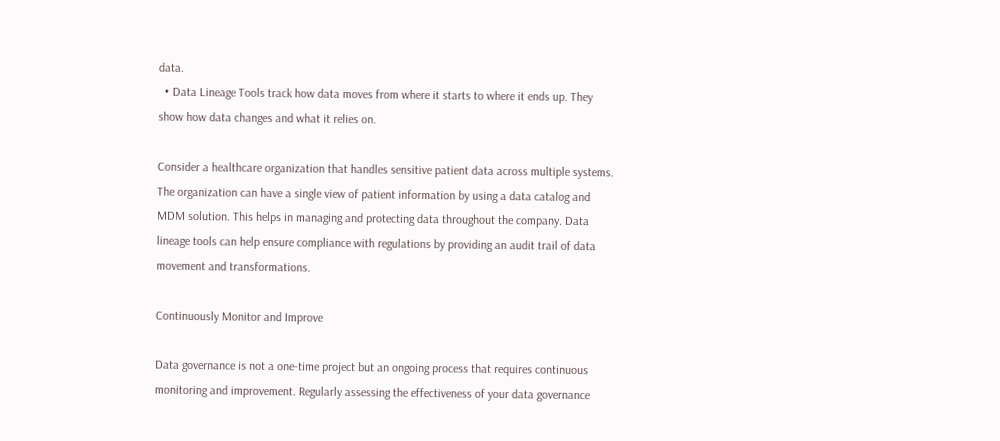data.
  • Data Lineage Tools track how data moves from where it starts to where it ends up. They show how data changes and what it relies on.

Consider a healthcare organization that handles sensitive patient data across multiple systems. The organization can have a single view of patient information by using a data catalog and MDM solution. This helps in managing and protecting data throughout the company. Data lineage tools can help ensure compliance with regulations by providing an audit trail of data movement and transformations.

Continuously Monitor and Improve

Data governance is not a one-time project but an ongoing process that requires continuous monitoring and improvement. Regularly assessing the effectiveness of your data governance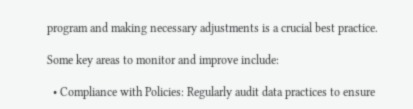program and making necessary adjustments is a crucial best practice.

Some key areas to monitor and improve include:

  • Compliance with Policies: Regularly audit data practices to ensure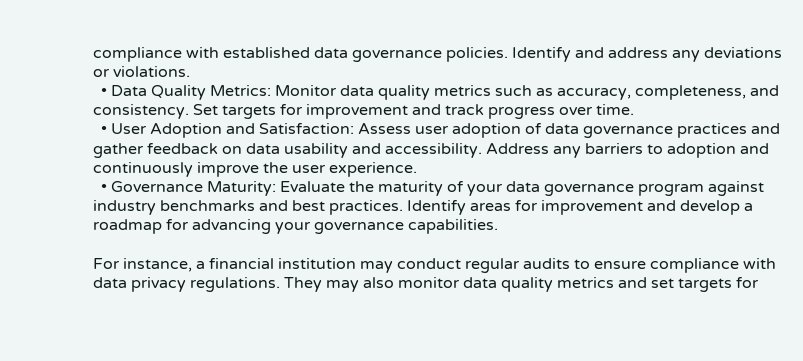compliance with established data governance policies. Identify and address any deviations or violations.
  • Data Quality Metrics: Monitor data quality metrics such as accuracy, completeness, and consistency. Set targets for improvement and track progress over time.
  • User Adoption and Satisfaction: Assess user adoption of data governance practices and gather feedback on data usability and accessibility. Address any barriers to adoption and continuously improve the user experience.
  • Governance Maturity: Evaluate the maturity of your data governance program against industry benchmarks and best practices. Identify areas for improvement and develop a roadmap for advancing your governance capabilities.

For instance, a financial institution may conduct regular audits to ensure compliance with data privacy regulations. They may also monitor data quality metrics and set targets for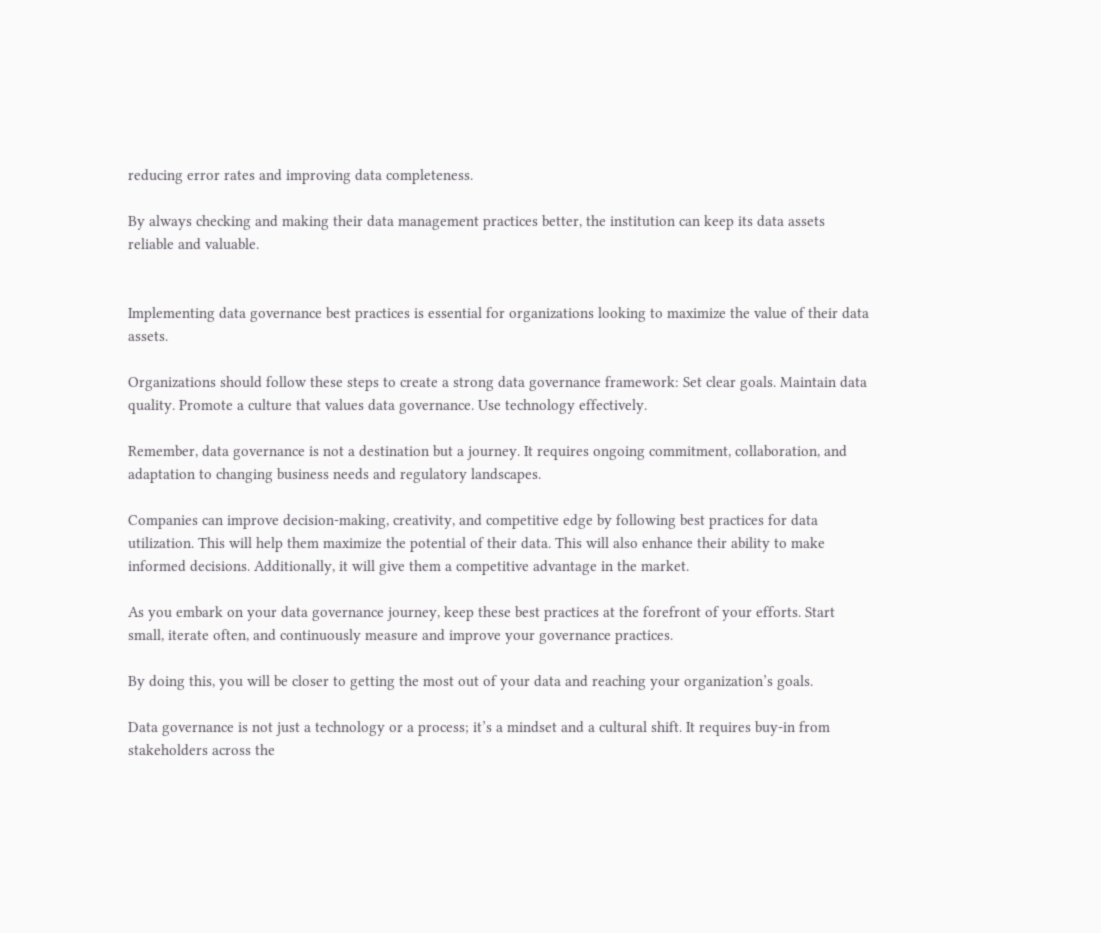reducing error rates and improving data completeness.

By always checking and making their data management practices better, the institution can keep its data assets reliable and valuable.


Implementing data governance best practices is essential for organizations looking to maximize the value of their data assets.

Organizations should follow these steps to create a strong data governance framework: Set clear goals. Maintain data quality. Promote a culture that values data governance. Use technology effectively.

Remember, data governance is not a destination but a journey. It requires ongoing commitment, collaboration, and adaptation to changing business needs and regulatory landscapes.

Companies can improve decision-making, creativity, and competitive edge by following best practices for data utilization. This will help them maximize the potential of their data. This will also enhance their ability to make informed decisions. Additionally, it will give them a competitive advantage in the market.

As you embark on your data governance journey, keep these best practices at the forefront of your efforts. Start small, iterate often, and continuously measure and improve your governance practices.

By doing this, you will be closer to getting the most out of your data and reaching your organization’s goals.

Data governance is not just a technology or a process; it’s a mindset and a cultural shift. It requires buy-in from stakeholders across the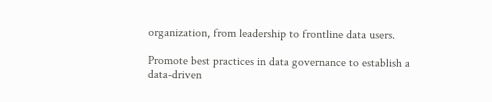organization, from leadership to frontline data users.

Promote best practices in data governance to establish a data-driven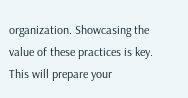organization. Showcasing the value of these practices is key. This will prepare your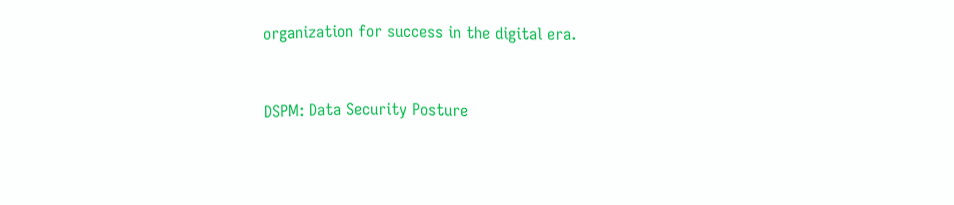organization for success in the digital era.


DSPM: Data Security Posture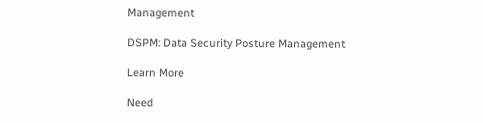Management

DSPM: Data Security Posture Management

Learn More

Need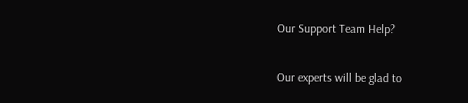Our Support Team Help?

Our experts will be glad to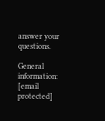answer your questions.

General information:
[email protected]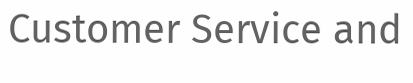Customer Service and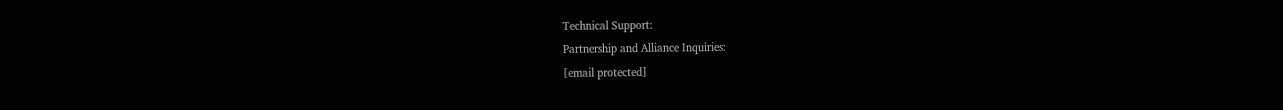Technical Support:
Partnership and Alliance Inquiries:
[email protected]